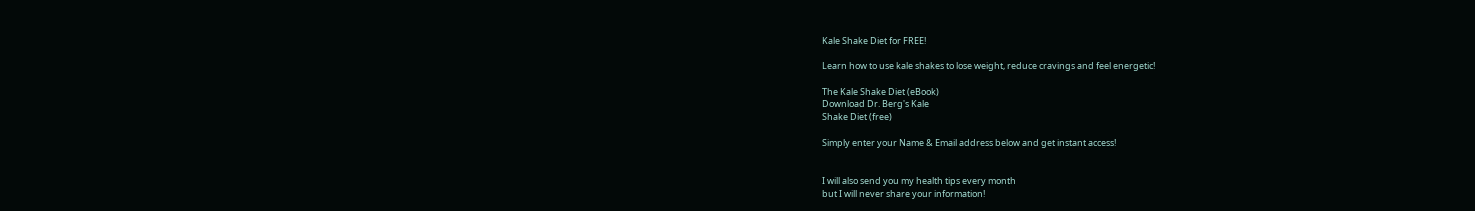Kale Shake Diet for FREE!

Learn how to use kale shakes to lose weight, reduce cravings and feel energetic!

The Kale Shake Diet (eBook)
Download Dr. Berg's Kale
Shake Diet (free)

Simply enter your Name & Email address below and get instant access!


I will also send you my health tips every month
but I will never share your information!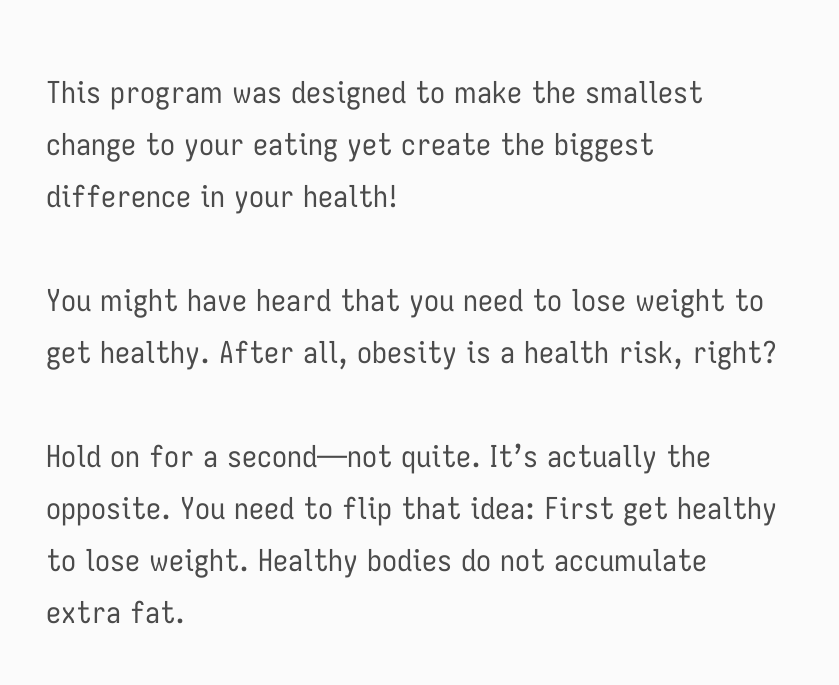This program was designed to make the smallest change to your eating yet create the biggest difference in your health!

You might have heard that you need to lose weight to get healthy. After all, obesity is a health risk, right?

Hold on for a second—not quite. It’s actually the opposite. You need to flip that idea: First get healthy to lose weight. Healthy bodies do not accumulate extra fat.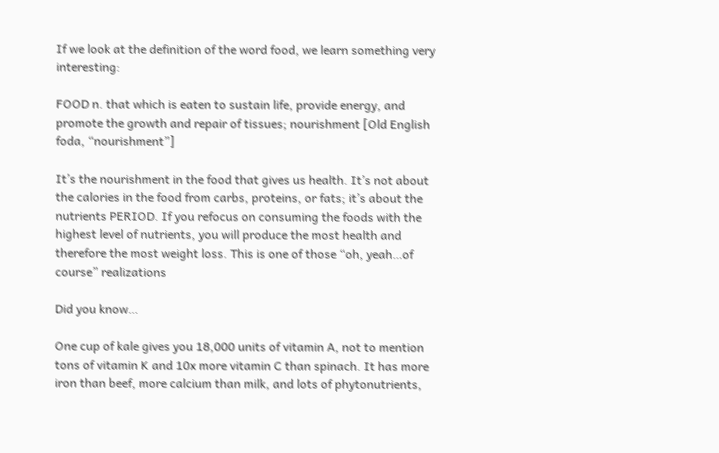If we look at the definition of the word food, we learn something very interesting:

FOOD n. that which is eaten to sustain life, provide energy, and promote the growth and repair of tissues; nourishment [Old English foda, “nourishment”]

It’s the nourishment in the food that gives us health. It’s not about the calories in the food from carbs, proteins, or fats; it’s about the nutrients PERIOD. If you refocus on consuming the foods with the highest level of nutrients, you will produce the most health and therefore the most weight loss. This is one of those “oh, yeah…of course” realizations

Did you know…

One cup of kale gives you 18,000 units of vitamin A, not to mention tons of vitamin K and 10x more vitamin C than spinach. It has more iron than beef, more calcium than milk, and lots of phytonutrients,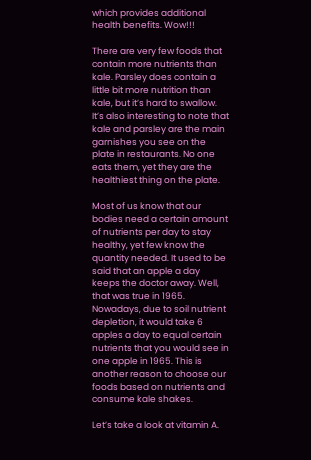which provides additional health benefits. Wow!!!

There are very few foods that contain more nutrients than kale. Parsley does contain a little bit more nutrition than kale, but it’s hard to swallow. It’s also interesting to note that kale and parsley are the main garnishes you see on the plate in restaurants. No one eats them, yet they are the healthiest thing on the plate.

Most of us know that our bodies need a certain amount of nutrients per day to stay healthy, yet few know the quantity needed. It used to be said that an apple a day keeps the doctor away. Well, that was true in 1965. Nowadays, due to soil nutrient depletion, it would take 6 apples a day to equal certain nutrients that you would see in one apple in 1965. This is another reason to choose our foods based on nutrients and consume kale shakes.

Let’s take a look at vitamin A.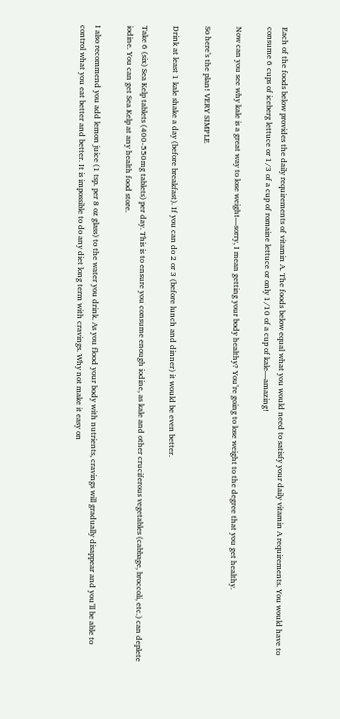Each of the foods below provides the daily requirements of vitamin A. The foods below equal what you would need to satisfy your daily vitamin A requirements. You would have to consume 6 cups of iceberg lettuce or 1/3 of a cup of romaine lettuce or only 1/10 of a cup of kale—amazing!

Now can you see why kale is a great way to lose weight—sorry, I mean getting your body healthy? You’re going to lose weight to the degree that you get healthy.

So here’s the plan! VERY SIMPLE

Drink at least 1 kale shake a day (before breakfast). If you can do 2 or 3 (before lunch and dinner) it would be even better.

Take 6 (six) Sea Kelp tablets (400-550mg tablets) per day. This is to ensure you consume enough iodine, as kale and other cruciferous vegetables (cabbage, broccoli, etc.) can deplete iodine. You can get Sea Kelp at any health food store.

I also recommend you add lemon juice (1 tsp. per 8 oz glass) to the water you drink. As you flood your body with nutrients, cravings will gradually disappear and you’ll be able to control what you eat better and better. It is impossible to do any diet long term with cravings. Why not make it easy on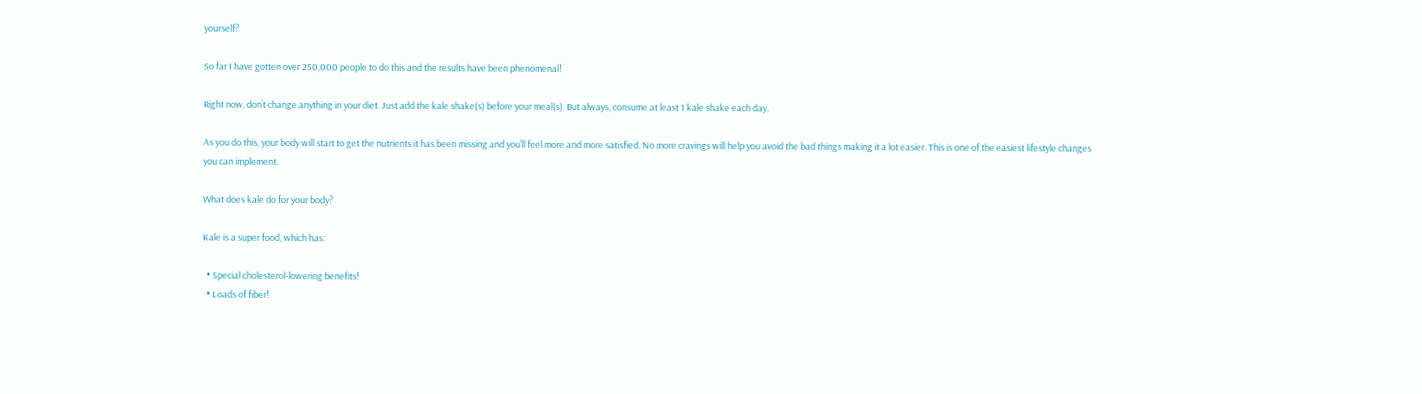yourself?

So far I have gotten over 250,000 people to do this and the results have been phenomenal!

Right now, don’t change anything in your diet. Just add the kale shake(s) before your meal(s). But always, consume at least 1 kale shake each day.

As you do this, your body will start to get the nutrients it has been missing and you’ll feel more and more satisfied. No more cravings will help you avoid the bad things making it a lot easier. This is one of the easiest lifestyle changes you can implement.

What does kale do for your body?

Kale is a super food, which has:

  • Special cholesterol-lowering benefits!
  • Loads of fiber!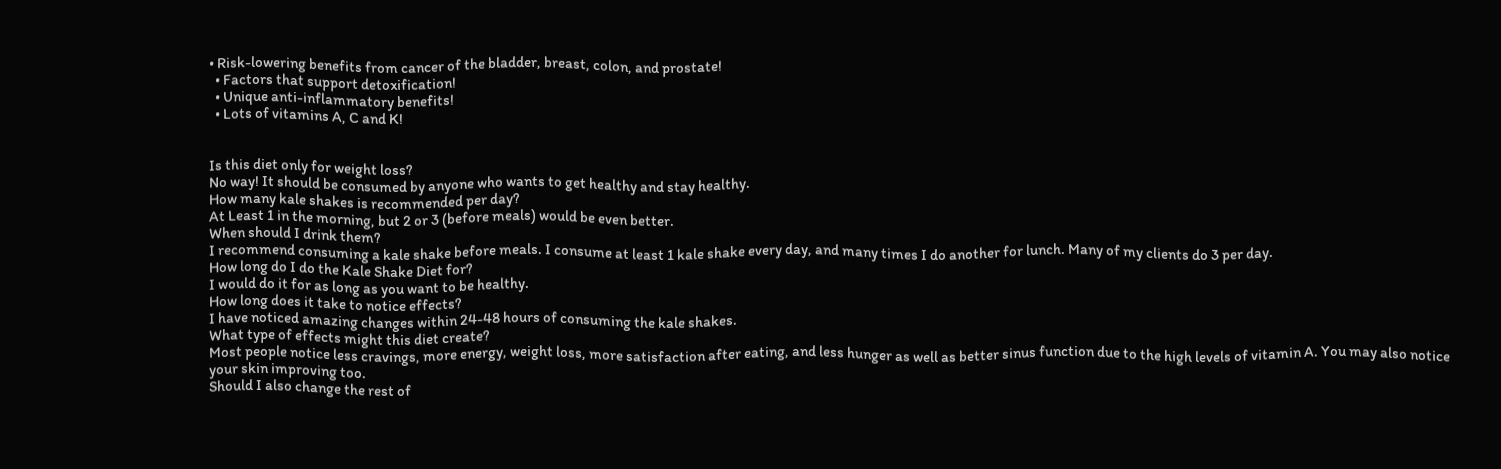• Risk-lowering benefits from cancer of the bladder, breast, colon, and prostate!
  • Factors that support detoxification!
  • Unique anti-inflammatory benefits!
  • Lots of vitamins A, C and K!


Is this diet only for weight loss?
No way! It should be consumed by anyone who wants to get healthy and stay healthy.
How many kale shakes is recommended per day?
At Least 1 in the morning, but 2 or 3 (before meals) would be even better.
When should I drink them?
I recommend consuming a kale shake before meals. I consume at least 1 kale shake every day, and many times I do another for lunch. Many of my clients do 3 per day.
How long do I do the Kale Shake Diet for?
I would do it for as long as you want to be healthy.
How long does it take to notice effects?
I have noticed amazing changes within 24-48 hours of consuming the kale shakes.
What type of effects might this diet create?
Most people notice less cravings, more energy, weight loss, more satisfaction after eating, and less hunger as well as better sinus function due to the high levels of vitamin A. You may also notice your skin improving too.
Should I also change the rest of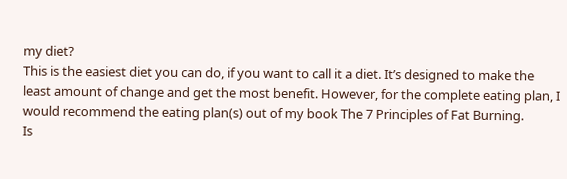my diet?
This is the easiest diet you can do, if you want to call it a diet. It’s designed to make the least amount of change and get the most benefit. However, for the complete eating plan, I would recommend the eating plan(s) out of my book The 7 Principles of Fat Burning.
Is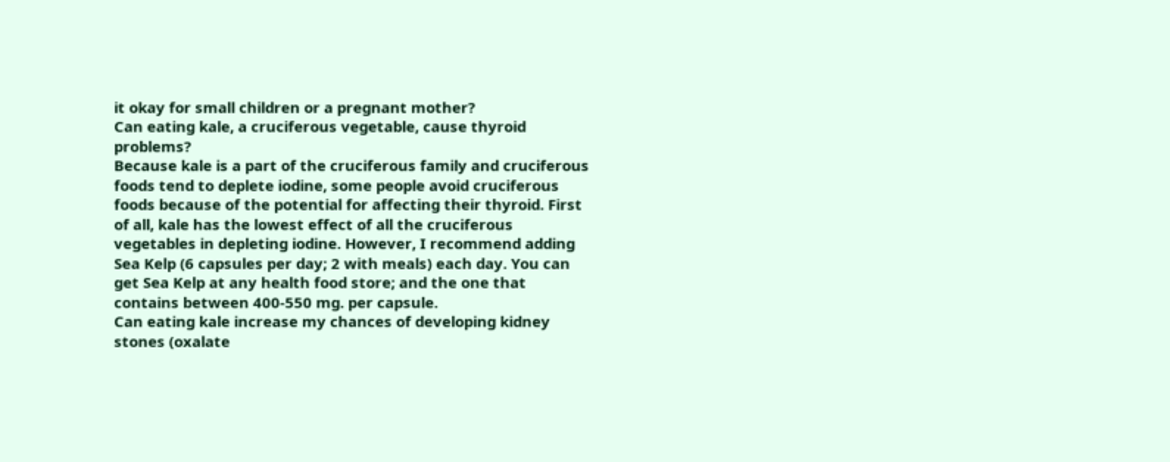it okay for small children or a pregnant mother?
Can eating kale, a cruciferous vegetable, cause thyroid problems?
Because kale is a part of the cruciferous family and cruciferous foods tend to deplete iodine, some people avoid cruciferous foods because of the potential for affecting their thyroid. First of all, kale has the lowest effect of all the cruciferous vegetables in depleting iodine. However, I recommend adding Sea Kelp (6 capsules per day; 2 with meals) each day. You can get Sea Kelp at any health food store; and the one that contains between 400-550 mg. per capsule.
Can eating kale increase my chances of developing kidney stones (oxalate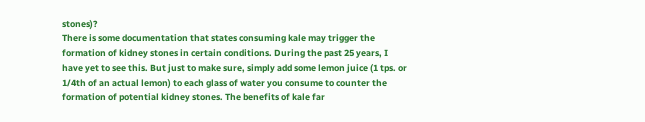stones)?
There is some documentation that states consuming kale may trigger the formation of kidney stones in certain conditions. During the past 25 years, I have yet to see this. But just to make sure, simply add some lemon juice (1 tps. or 1/4th of an actual lemon) to each glass of water you consume to counter the formation of potential kidney stones. The benefits of kale far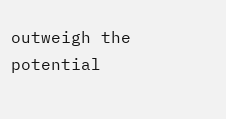outweigh the potential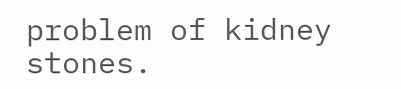problem of kidney stones.